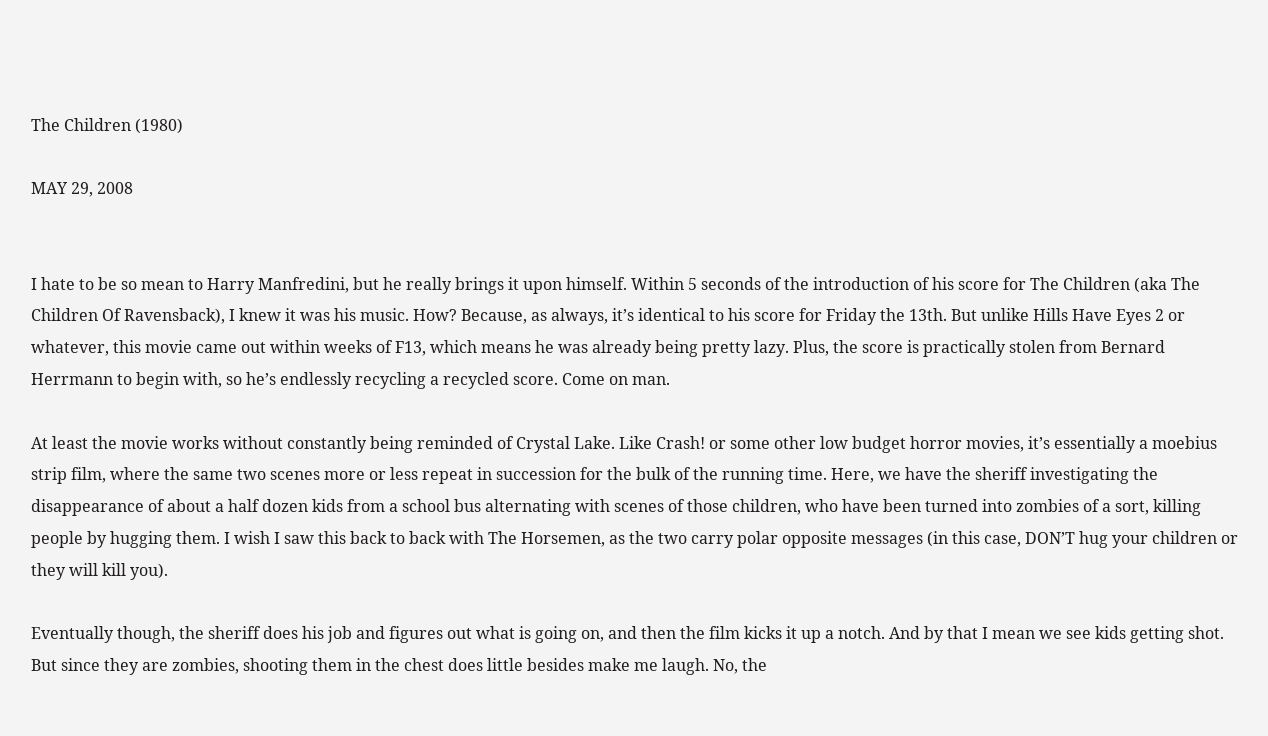The Children (1980)

MAY 29, 2008


I hate to be so mean to Harry Manfredini, but he really brings it upon himself. Within 5 seconds of the introduction of his score for The Children (aka The Children Of Ravensback), I knew it was his music. How? Because, as always, it’s identical to his score for Friday the 13th. But unlike Hills Have Eyes 2 or whatever, this movie came out within weeks of F13, which means he was already being pretty lazy. Plus, the score is practically stolen from Bernard Herrmann to begin with, so he’s endlessly recycling a recycled score. Come on man.

At least the movie works without constantly being reminded of Crystal Lake. Like Crash! or some other low budget horror movies, it’s essentially a moebius strip film, where the same two scenes more or less repeat in succession for the bulk of the running time. Here, we have the sheriff investigating the disappearance of about a half dozen kids from a school bus alternating with scenes of those children, who have been turned into zombies of a sort, killing people by hugging them. I wish I saw this back to back with The Horsemen, as the two carry polar opposite messages (in this case, DON’T hug your children or they will kill you).

Eventually though, the sheriff does his job and figures out what is going on, and then the film kicks it up a notch. And by that I mean we see kids getting shot. But since they are zombies, shooting them in the chest does little besides make me laugh. No, the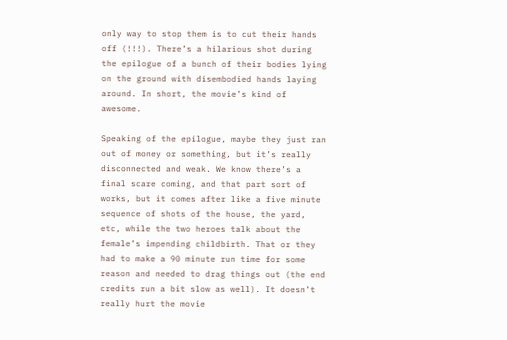only way to stop them is to cut their hands off (!!!). There’s a hilarious shot during the epilogue of a bunch of their bodies lying on the ground with disembodied hands laying around. In short, the movie’s kind of awesome.

Speaking of the epilogue, maybe they just ran out of money or something, but it’s really disconnected and weak. We know there’s a final scare coming, and that part sort of works, but it comes after like a five minute sequence of shots of the house, the yard, etc, while the two heroes talk about the female’s impending childbirth. That or they had to make a 90 minute run time for some reason and needed to drag things out (the end credits run a bit slow as well). It doesn’t really hurt the movie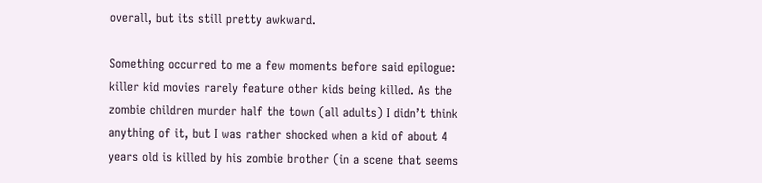overall, but its still pretty awkward.

Something occurred to me a few moments before said epilogue: killer kid movies rarely feature other kids being killed. As the zombie children murder half the town (all adults) I didn’t think anything of it, but I was rather shocked when a kid of about 4 years old is killed by his zombie brother (in a scene that seems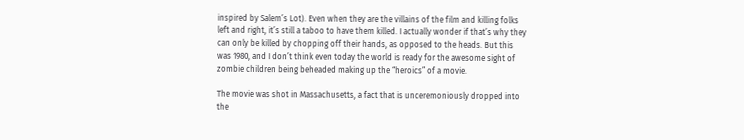inspired by Salem’s Lot). Even when they are the villains of the film and killing folks left and right, it’s still a taboo to have them killed. I actually wonder if that’s why they can only be killed by chopping off their hands, as opposed to the heads. But this was 1980, and I don’t think even today the world is ready for the awesome sight of zombie children being beheaded making up the “heroics” of a movie.

The movie was shot in Massachusetts, a fact that is unceremoniously dropped into the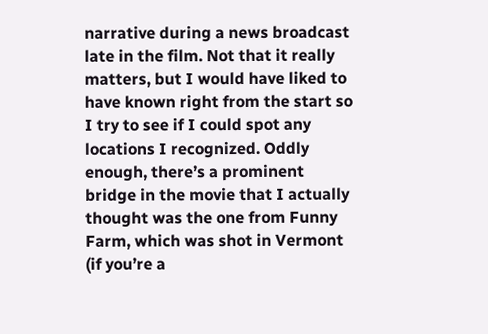narrative during a news broadcast late in the film. Not that it really matters, but I would have liked to have known right from the start so I try to see if I could spot any locations I recognized. Oddly enough, there’s a prominent bridge in the movie that I actually thought was the one from Funny Farm, which was shot in Vermont (if you’re a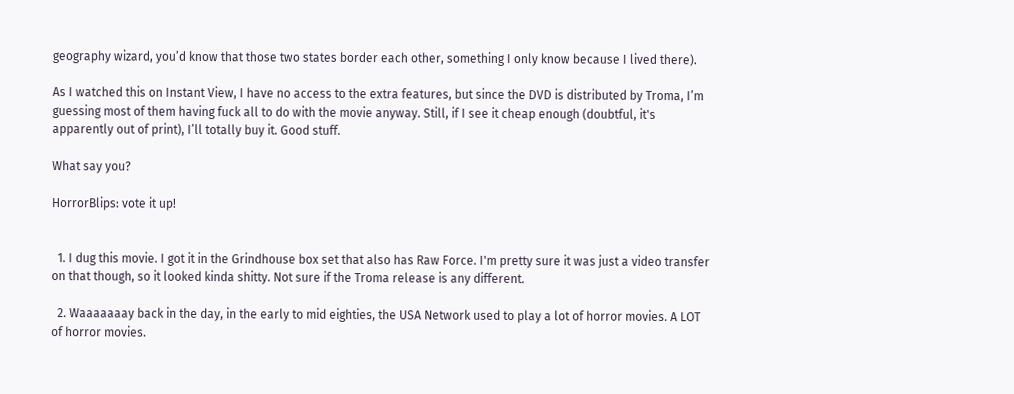geography wizard, you’d know that those two states border each other, something I only know because I lived there).

As I watched this on Instant View, I have no access to the extra features, but since the DVD is distributed by Troma, I’m guessing most of them having fuck all to do with the movie anyway. Still, if I see it cheap enough (doubtful, it's apparently out of print), I’ll totally buy it. Good stuff.

What say you?

HorrorBlips: vote it up!


  1. I dug this movie. I got it in the Grindhouse box set that also has Raw Force. I'm pretty sure it was just a video transfer on that though, so it looked kinda shitty. Not sure if the Troma release is any different.

  2. Waaaaaaay back in the day, in the early to mid eighties, the USA Network used to play a lot of horror movies. A LOT of horror movies.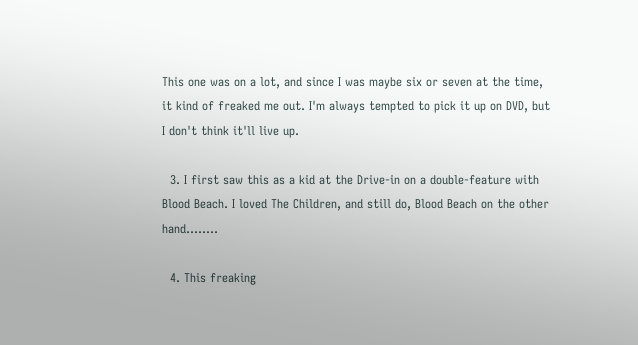This one was on a lot, and since I was maybe six or seven at the time, it kind of freaked me out. I'm always tempted to pick it up on DVD, but I don't think it'll live up.

  3. I first saw this as a kid at the Drive-in on a double-feature with Blood Beach. I loved The Children, and still do, Blood Beach on the other hand........

  4. This freaking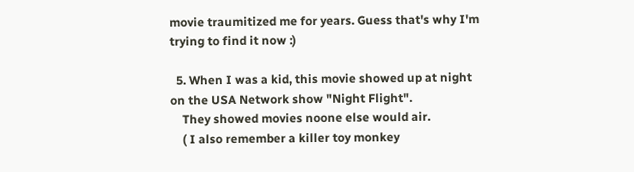movie traumitized me for years. Guess that's why I'm trying to find it now :)

  5. When I was a kid, this movie showed up at night on the USA Network show "Night Flight".
    They showed movies noone else would air.
    ( I also remember a killer toy monkey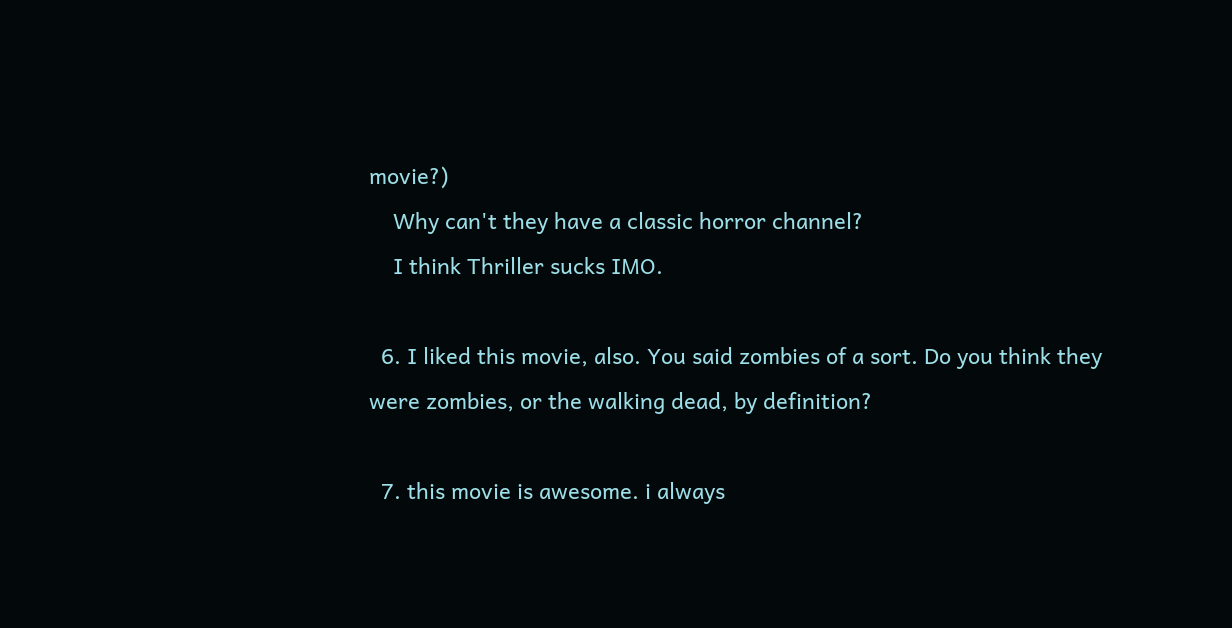movie?)
    Why can't they have a classic horror channel?
    I think Thriller sucks IMO.

  6. I liked this movie, also. You said zombies of a sort. Do you think they were zombies, or the walking dead, by definition?

  7. this movie is awesome. i always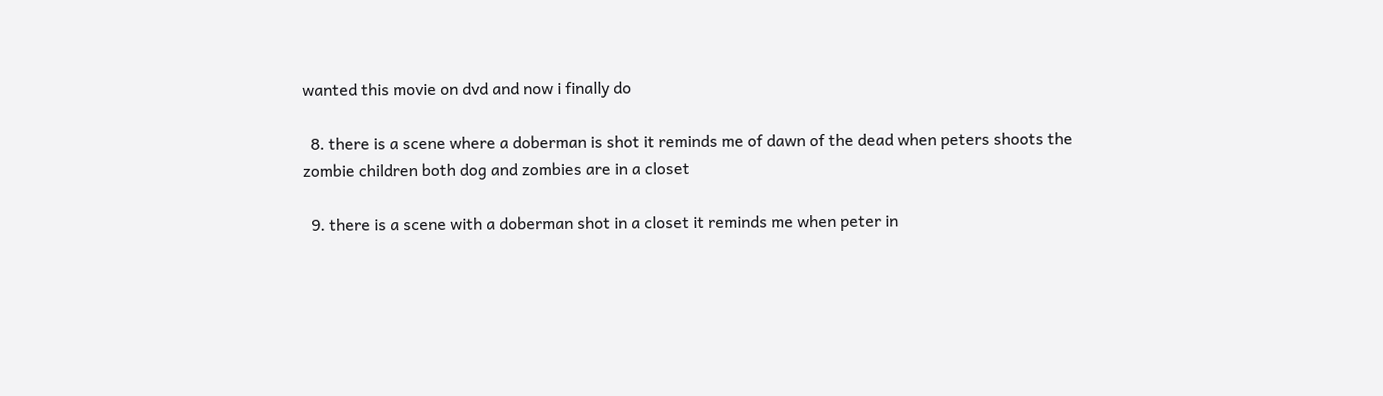wanted this movie on dvd and now i finally do

  8. there is a scene where a doberman is shot it reminds me of dawn of the dead when peters shoots the zombie children both dog and zombies are in a closet

  9. there is a scene with a doberman shot in a closet it reminds me when peter in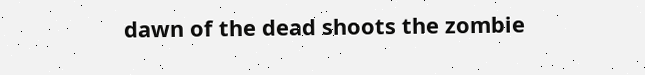dawn of the dead shoots the zombie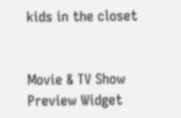kids in the closet


Movie & TV Show Preview Widget